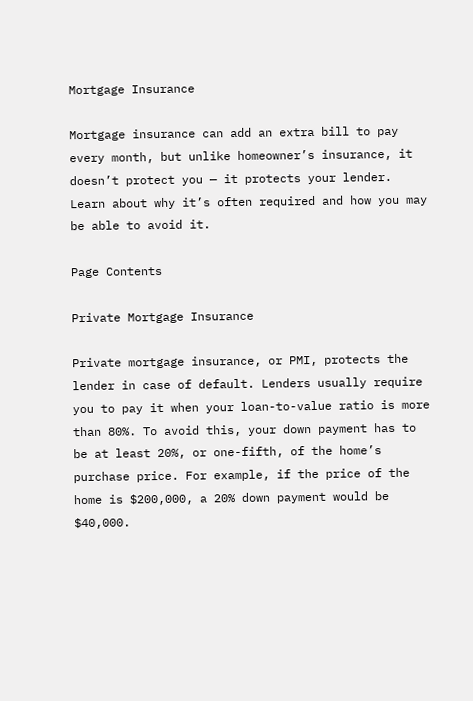Mortgage Insurance

Mortgage insurance can add an extra bill to pay every month, but unlike homeowner’s insurance, it doesn’t protect you — it protects your lender. Learn about why it’s often required and how you may be able to avoid it.

Page Contents

Private Mortgage Insurance

Private mortgage insurance, or PMI, protects the lender in case of default. Lenders usually require you to pay it when your loan-to-value ratio is more than 80%. To avoid this, your down payment has to be at least 20%, or one-fifth, of the home’s purchase price. For example, if the price of the home is $200,000, a 20% down payment would be $40,000.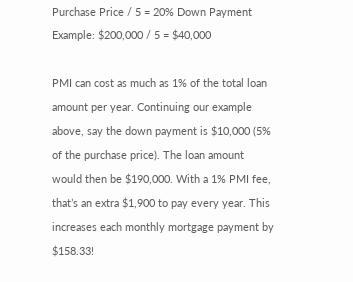Purchase Price / 5 = 20% Down Payment Example: $200,000 / 5 = $40,000

PMI can cost as much as 1% of the total loan amount per year. Continuing our example above, say the down payment is $10,000 (5% of the purchase price). The loan amount would then be $190,000. With a 1% PMI fee, that’s an extra $1,900 to pay every year. This increases each monthly mortgage payment by $158.33!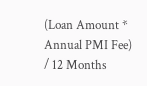(Loan Amount * Annual PMI Fee) / 12 Months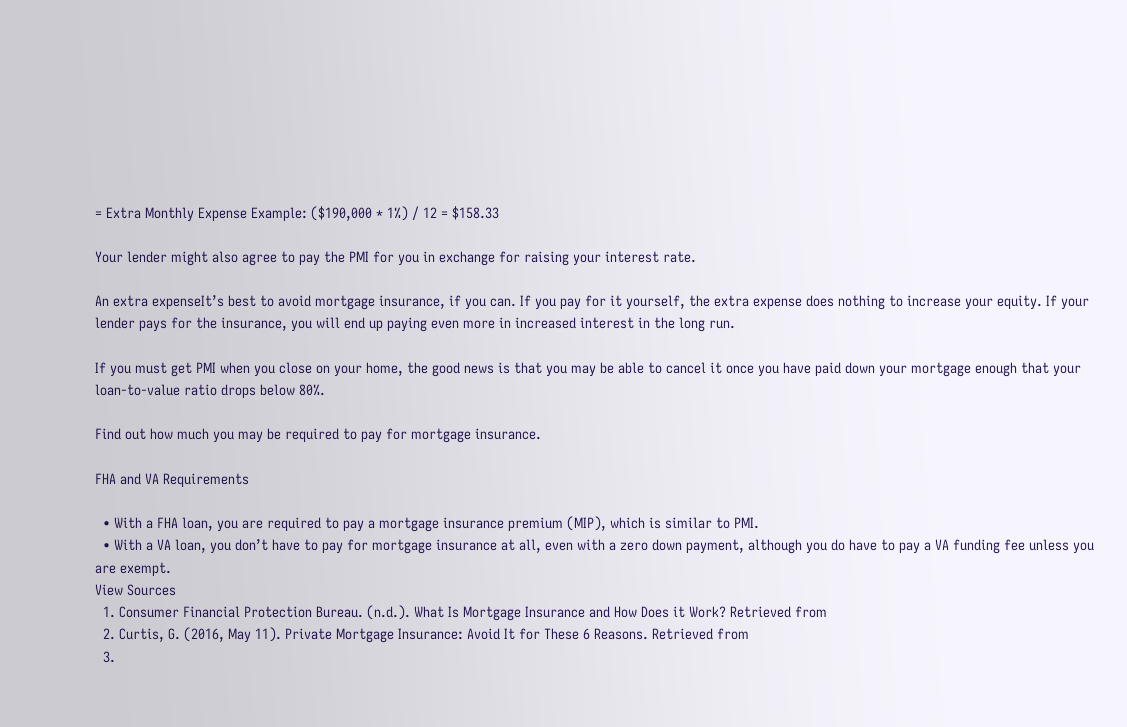= Extra Monthly Expense Example: ($190,000 * 1%) / 12 = $158.33

Your lender might also agree to pay the PMI for you in exchange for raising your interest rate.

An extra expenseIt’s best to avoid mortgage insurance, if you can. If you pay for it yourself, the extra expense does nothing to increase your equity. If your lender pays for the insurance, you will end up paying even more in increased interest in the long run.

If you must get PMI when you close on your home, the good news is that you may be able to cancel it once you have paid down your mortgage enough that your loan-to-value ratio drops below 80%.

Find out how much you may be required to pay for mortgage insurance.

FHA and VA Requirements

  • With a FHA loan, you are required to pay a mortgage insurance premium (MIP), which is similar to PMI.
  • With a VA loan, you don’t have to pay for mortgage insurance at all, even with a zero down payment, although you do have to pay a VA funding fee unless you are exempt.
View Sources
  1. Consumer Financial Protection Bureau. (n.d.). What Is Mortgage Insurance and How Does it Work? Retrieved from
  2. Curtis, G. (2016, May 11). Private Mortgage Insurance: Avoid It for These 6 Reasons. Retrieved from
  3.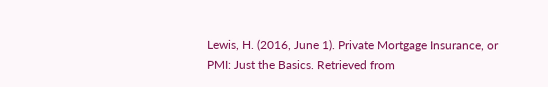Lewis, H. (2016, June 1). Private Mortgage Insurance, or PMI: Just the Basics. Retrieved from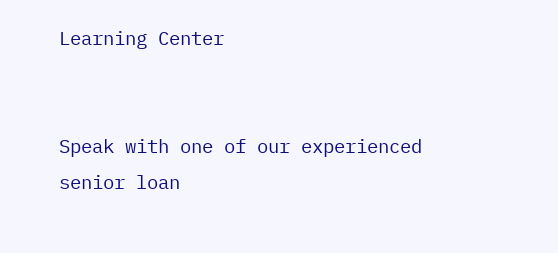Learning Center


Speak with one of our experienced senior loan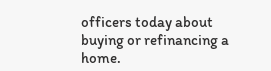officers today about buying or refinancing a home.